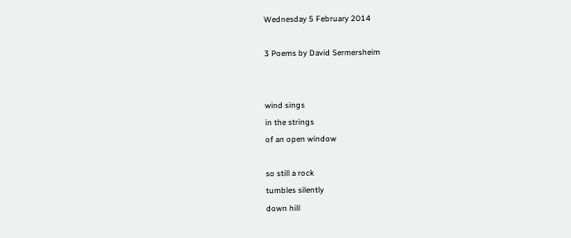Wednesday 5 February 2014

3 Poems by David Sermersheim


wind sings
in the strings
of an open window

so still a rock
tumbles silently
down hill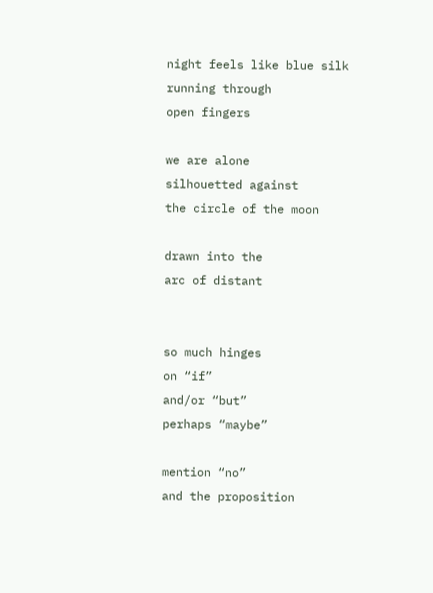night feels like blue silk
running through
open fingers

we are alone
silhouetted against
the circle of the moon

drawn into the
arc of distant


so much hinges
on “if”
and/or “but”
perhaps “maybe”

mention “no”
and the proposition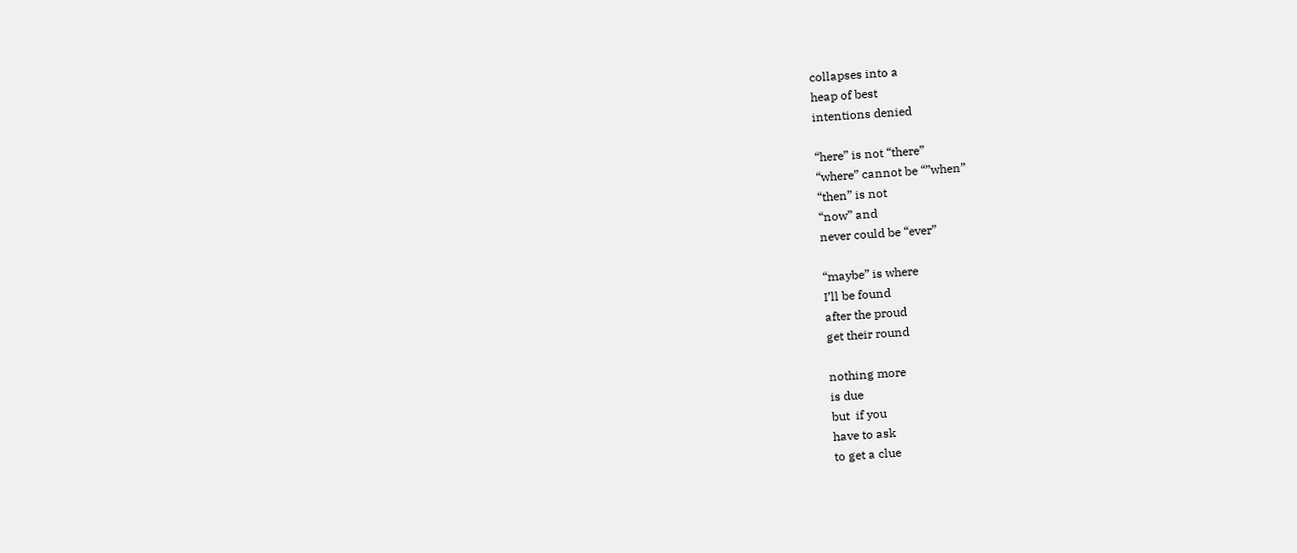collapses into a
heap of best
intentions denied

“here” is not “there”
“where” cannot be “”when”
“then” is not
“now” and
never could be “ever”

“maybe” is where
I’ll be found
after the proud
get their round

nothing more
is due
but  if you
have to ask
to get a clue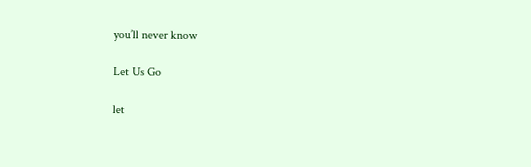you’ll never know

Let Us Go

let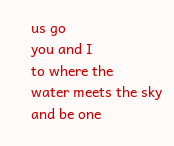us go
you and I
to where the
water meets the sky
and be one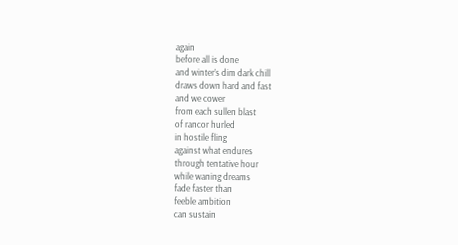again
before all is done
and winter’s dim dark chill
draws down hard and fast
and we cower
from each sullen blast
of rancor hurled
in hostile fling
against what endures
through tentative hour
while waning dreams
fade faster than
feeble ambition
can sustain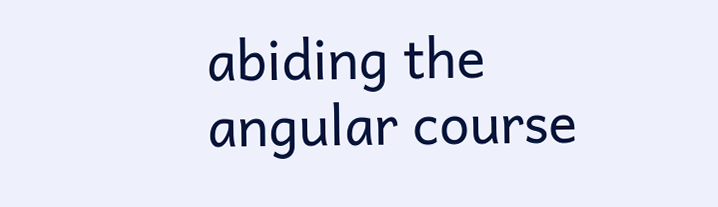abiding the angular course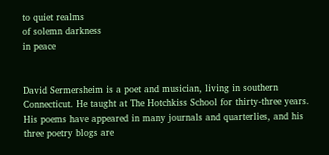to quiet realms
of solemn darkness
in peace


David Sermersheim is a poet and musician, living in southern Connecticut. He taught at The Hotchkiss School for thirty-three years. His poems have appeared in many journals and quarterlies, and his three poetry blogs are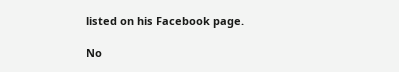listed on his Facebook page.

No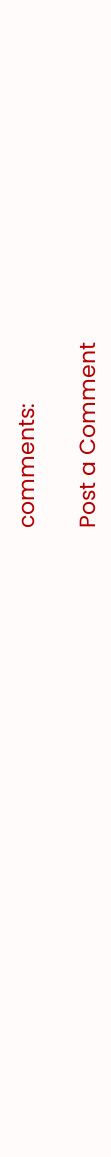comments:

Post a Comment